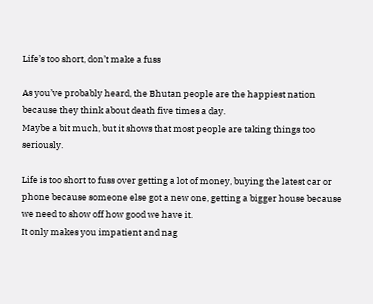Life’s too short, don’t make a fuss

As you’ve probably heard, the Bhutan people are the happiest nation because they think about death five times a day.
Maybe a bit much, but it shows that most people are taking things too seriously.

Life is too short to fuss over getting a lot of money, buying the latest car or phone because someone else got a new one, getting a bigger house because we need to show off how good we have it.
It only makes you impatient and nag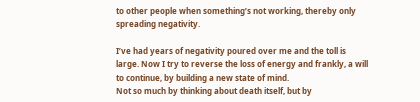to other people when something’s not working, thereby only spreading negativity.

I’ve had years of negativity poured over me and the toll is large. Now I try to reverse the loss of energy and frankly, a will to continue, by building a new state of mind.
Not so much by thinking about death itself, but by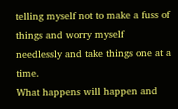telling myself not to make a fuss of things and worry myself needlessly and take things one at a time.
What happens will happen and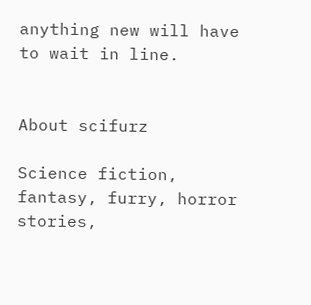anything new will have to wait in line.


About scifurz

Science fiction, fantasy, furry, horror stories,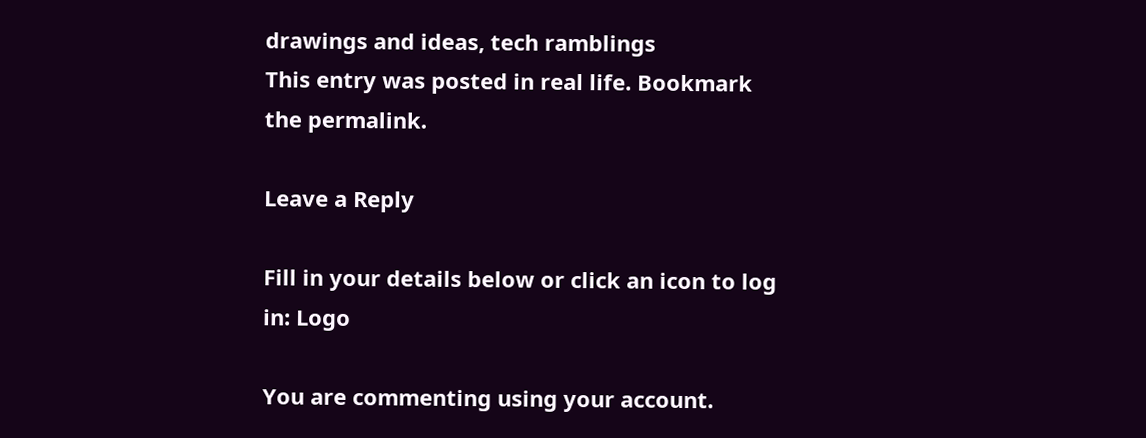drawings and ideas, tech ramblings
This entry was posted in real life. Bookmark the permalink.

Leave a Reply

Fill in your details below or click an icon to log in: Logo

You are commenting using your account.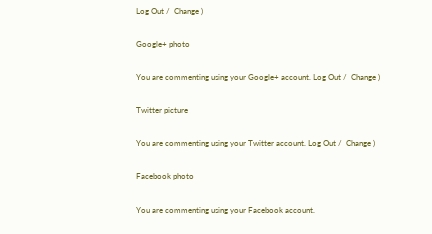Log Out /  Change )

Google+ photo

You are commenting using your Google+ account. Log Out /  Change )

Twitter picture

You are commenting using your Twitter account. Log Out /  Change )

Facebook photo

You are commenting using your Facebook account.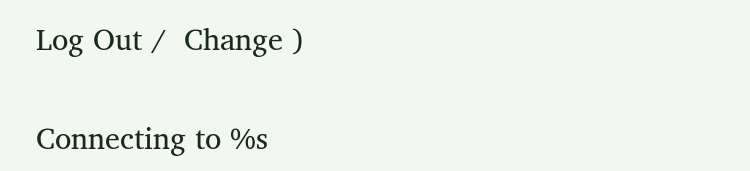Log Out /  Change )


Connecting to %s